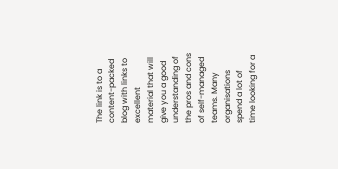The link is to a content-packed blog with links to excellent material that will give you a good understanding of the pros and cons of self-managed teams. Many organisations spend a lot of time looking for a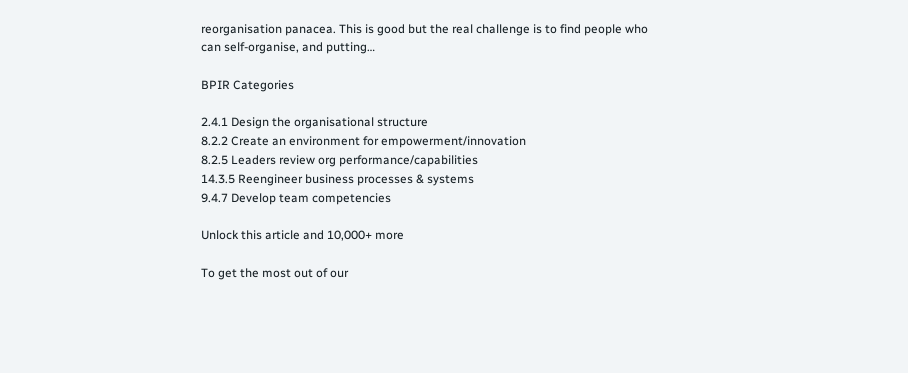reorganisation panacea. This is good but the real challenge is to find people who can self-organise, and putting…

BPIR Categories

2.4.1 Design the organisational structure
8.2.2 Create an environment for empowerment/innovation
8.2.5 Leaders review org performance/capabilities
14.3.5 Reengineer business processes & systems
9.4.7 Develop team competencies

Unlock this article and 10,000+ more

To get the most out of our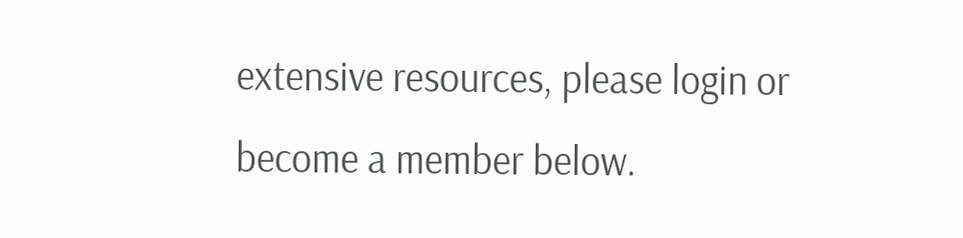extensive resources, please login or become a member below.